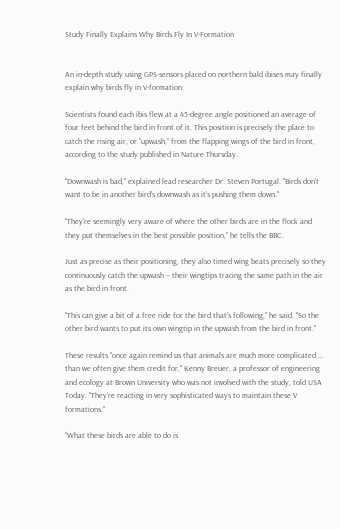Study Finally Explains Why Birds Fly In V-Formation


An in-depth study using GPS-sensors placed on northern bald ibises may finally explain why birds fly in V-formation.

Scientists found each ibis flew at a 45-degree angle positioned an average of four feet behind the bird in front of it. This position is precisely the place to catch the rising air, or “upwash,” from the flapping wings of the bird in front, according to the study published in Nature Thursday.

"Downwash is bad," explained lead researcher Dr. Steven Portugal. "Birds don't want to be in another bird's downwash as it's pushing them down."

"They're seemingly very aware of where the other birds are in the flock and they put themselves in the best possible position,” he tells the BBC.

Just as precise as their positioning, they also timed wing beats precisely so they continuously catch the upwash – their wingtips tracing the same path in the air as the bird in front.

"This can give a bit of a free ride for the bird that's following," he said. "So the other bird wants to put its own wingtip in the upwash from the bird in front."

These results "once again remind us that animals are much more complicated … than we often give them credit for," Kenny Breuer, a professor of engineering and ecology at Brown University who was not involved with the study, told USA Today. "They're reacting in very sophisticated ways to maintain these V formations."

“What these birds are able to do is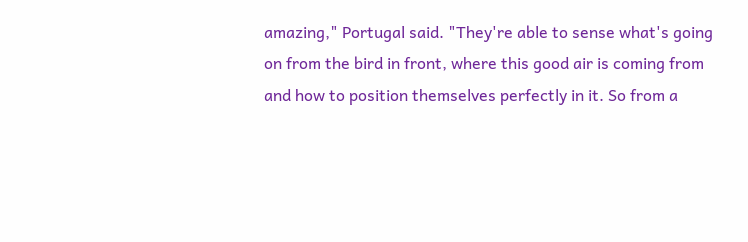amazing," Portugal said. "They're able to sense what's going on from the bird in front, where this good air is coming from and how to position themselves perfectly in it. So from a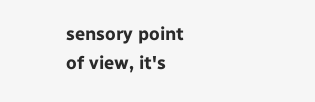sensory point of view, it's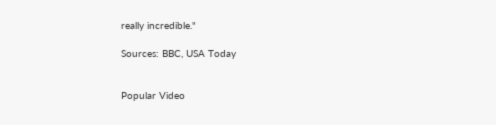really incredible."

Sources: BBC, USA Today


Popular Video